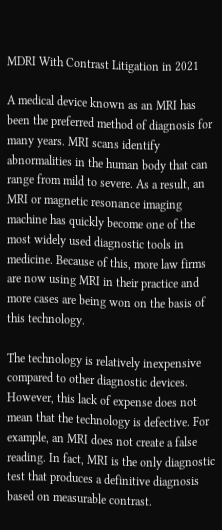MDRI With Contrast Litigation in 2021

A medical device known as an MRI has been the preferred method of diagnosis for many years. MRI scans identify abnormalities in the human body that can range from mild to severe. As a result, an MRI or magnetic resonance imaging machine has quickly become one of the most widely used diagnostic tools in medicine. Because of this, more law firms are now using MRI in their practice and more cases are being won on the basis of this technology.

The technology is relatively inexpensive compared to other diagnostic devices. However, this lack of expense does not mean that the technology is defective. For example, an MRI does not create a false reading. In fact, MRI is the only diagnostic test that produces a definitive diagnosis based on measurable contrast.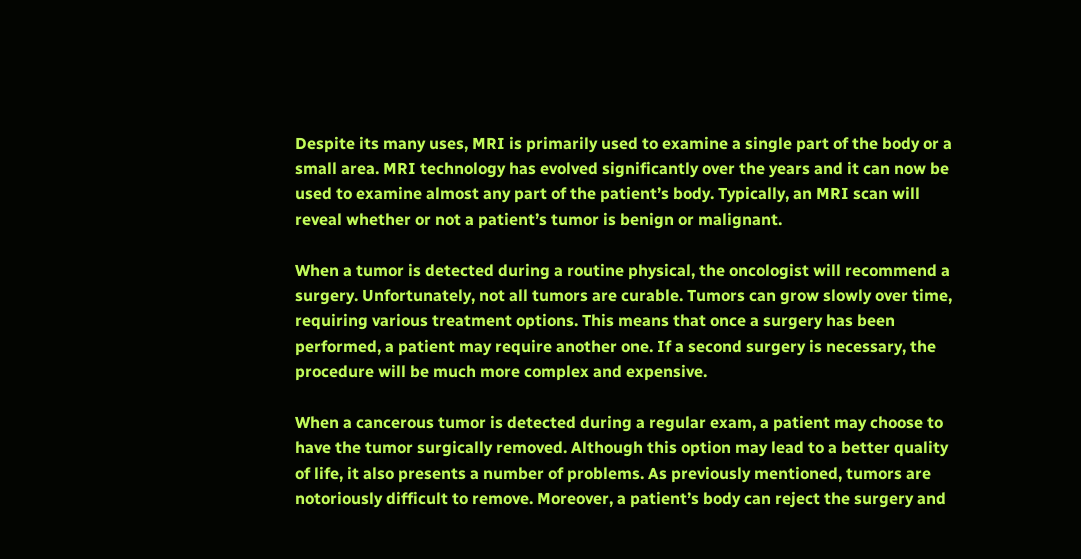Despite its many uses, MRI is primarily used to examine a single part of the body or a small area. MRI technology has evolved significantly over the years and it can now be used to examine almost any part of the patient’s body. Typically, an MRI scan will reveal whether or not a patient’s tumor is benign or malignant.

When a tumor is detected during a routine physical, the oncologist will recommend a surgery. Unfortunately, not all tumors are curable. Tumors can grow slowly over time, requiring various treatment options. This means that once a surgery has been performed, a patient may require another one. If a second surgery is necessary, the procedure will be much more complex and expensive.

When a cancerous tumor is detected during a regular exam, a patient may choose to have the tumor surgically removed. Although this option may lead to a better quality of life, it also presents a number of problems. As previously mentioned, tumors are notoriously difficult to remove. Moreover, a patient’s body can reject the surgery and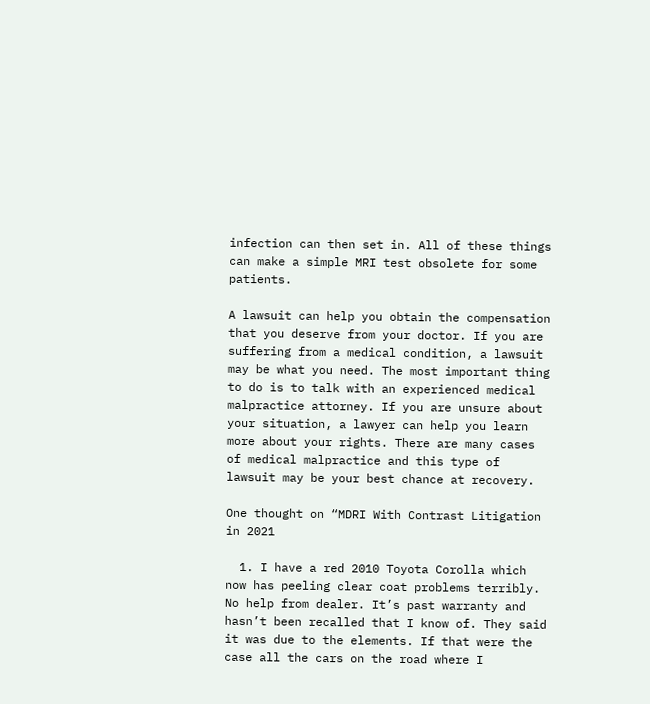infection can then set in. All of these things can make a simple MRI test obsolete for some patients.

A lawsuit can help you obtain the compensation that you deserve from your doctor. If you are suffering from a medical condition, a lawsuit may be what you need. The most important thing to do is to talk with an experienced medical malpractice attorney. If you are unsure about your situation, a lawyer can help you learn more about your rights. There are many cases of medical malpractice and this type of lawsuit may be your best chance at recovery.

One thought on “MDRI With Contrast Litigation in 2021

  1. I have a red 2010 Toyota Corolla which now has peeling clear coat problems terribly. No help from dealer. It’s past warranty and hasn’t been recalled that I know of. They said it was due to the elements. If that were the case all the cars on the road where I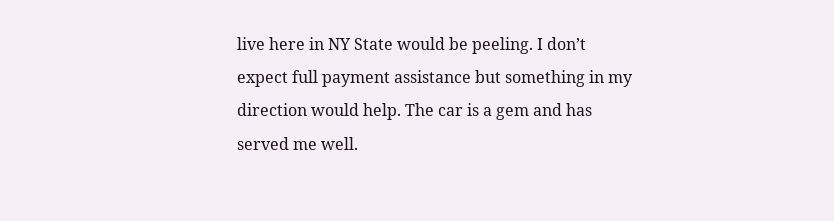live here in NY State would be peeling. I don’t expect full payment assistance but something in my direction would help. The car is a gem and has served me well.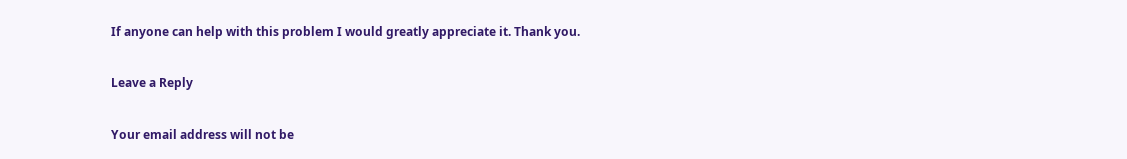If anyone can help with this problem I would greatly appreciate it. Thank you.

Leave a Reply

Your email address will not be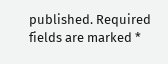published. Required fields are marked *